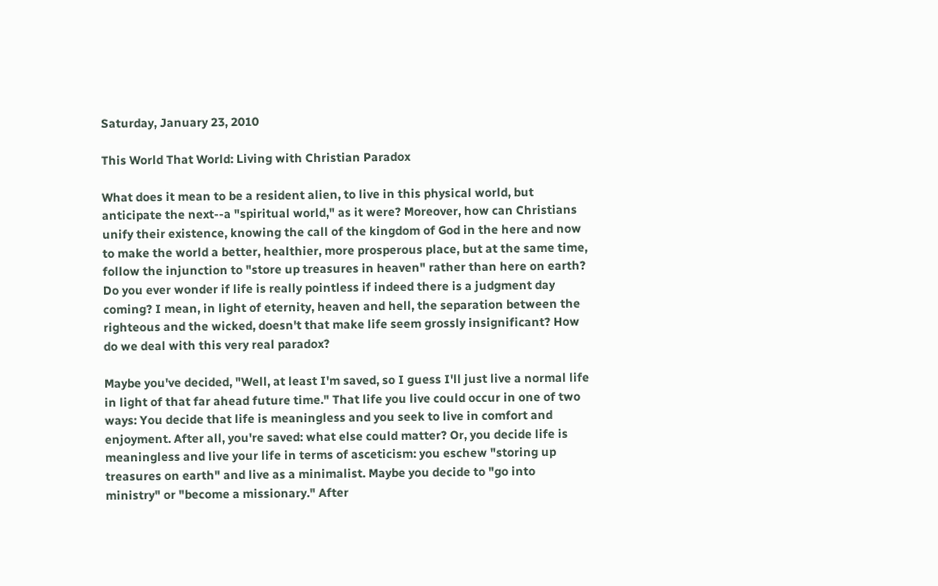Saturday, January 23, 2010

This World That World: Living with Christian Paradox

What does it mean to be a resident alien, to live in this physical world, but anticipate the next--a "spiritual world," as it were? Moreover, how can Christians unify their existence, knowing the call of the kingdom of God in the here and now to make the world a better, healthier, more prosperous place, but at the same time, follow the injunction to "store up treasures in heaven" rather than here on earth? Do you ever wonder if life is really pointless if indeed there is a judgment day coming? I mean, in light of eternity, heaven and hell, the separation between the righteous and the wicked, doesn't that make life seem grossly insignificant? How do we deal with this very real paradox?

Maybe you've decided, "Well, at least I'm saved, so I guess I'll just live a normal life in light of that far ahead future time." That life you live could occur in one of two ways: You decide that life is meaningless and you seek to live in comfort and enjoyment. After all, you're saved: what else could matter? Or, you decide life is meaningless and live your life in terms of asceticism: you eschew "storing up treasures on earth" and live as a minimalist. Maybe you decide to "go into ministry" or "become a missionary." After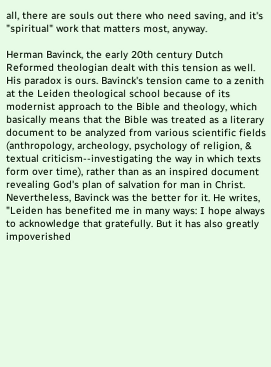all, there are souls out there who need saving, and it's "spiritual" work that matters most, anyway.

Herman Bavinck, the early 20th century Dutch Reformed theologian dealt with this tension as well. His paradox is ours. Bavinck's tension came to a zenith at the Leiden theological school because of its modernist approach to the Bible and theology, which basically means that the Bible was treated as a literary document to be analyzed from various scientific fields (anthropology, archeology, psychology of religion, & textual criticism--investigating the way in which texts form over time), rather than as an inspired document revealing God's plan of salvation for man in Christ. Nevertheless, Bavinck was the better for it. He writes, "Leiden has benefited me in many ways: I hope always to acknowledge that gratefully. But it has also greatly impoverished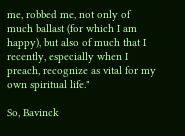me, robbed me, not only of much ballast (for which I am happy), but also of much that I recently, especially when I preach, recognize as vital for my own spiritual life."

So, Bavinck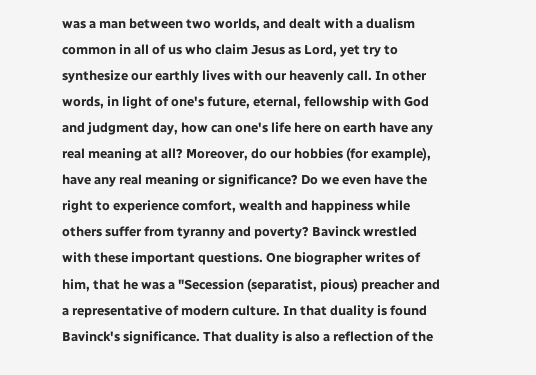was a man between two worlds, and dealt with a dualism common in all of us who claim Jesus as Lord, yet try to synthesize our earthly lives with our heavenly call. In other words, in light of one's future, eternal, fellowship with God and judgment day, how can one's life here on earth have any real meaning at all? Moreover, do our hobbies (for example), have any real meaning or significance? Do we even have the right to experience comfort, wealth and happiness while others suffer from tyranny and poverty? Bavinck wrestled with these important questions. One biographer writes of him, that he was a "Secession (separatist, pious) preacher and a representative of modern culture. In that duality is found Bavinck's significance. That duality is also a reflection of the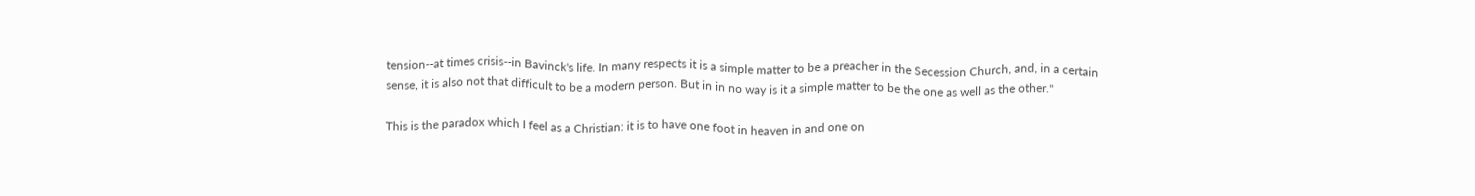tension--at times crisis--in Bavinck's life. In many respects it is a simple matter to be a preacher in the Secession Church, and, in a certain sense, it is also not that difficult to be a modern person. But in in no way is it a simple matter to be the one as well as the other."

This is the paradox which I feel as a Christian: it is to have one foot in heaven in and one on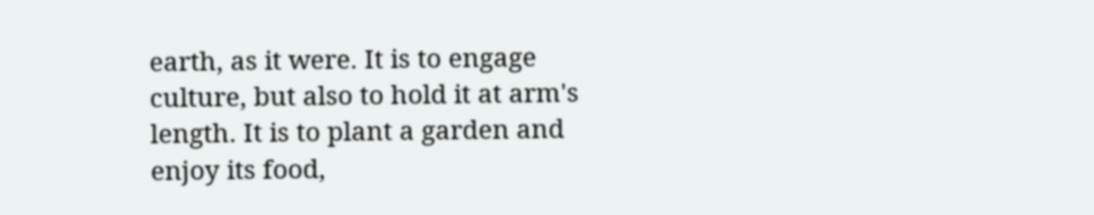earth, as it were. It is to engage culture, but also to hold it at arm's length. It is to plant a garden and enjoy its food,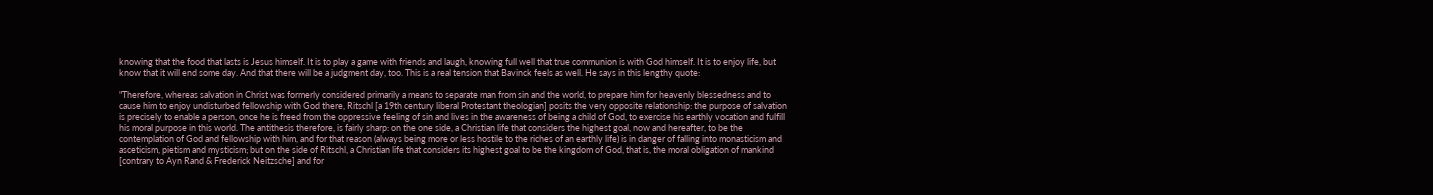knowing that the food that lasts is Jesus himself. It is to play a game with friends and laugh, knowing full well that true communion is with God himself. It is to enjoy life, but know that it will end some day. And that there will be a judgment day, too. This is a real tension that Bavinck feels as well. He says in this lengthy quote:

"Therefore, whereas salvation in Christ was formerly considered primarily a means to separate man from sin and the world, to prepare him for heavenly blessedness and to cause him to enjoy undisturbed fellowship with God there, Ritschl [a 19th century liberal Protestant theologian] posits the very opposite relationship: the purpose of salvation is precisely to enable a person, once he is freed from the oppressive feeling of sin and lives in the awareness of being a child of God, to exercise his earthly vocation and fulfill his moral purpose in this world. The antithesis therefore, is fairly sharp: on the one side, a Christian life that considers the highest goal, now and hereafter, to be the contemplation of God and fellowship with him, and for that reason (always being more or less hostile to the riches of an earthly life) is in danger of falling into monasticism and asceticism, pietism and mysticism; but on the side of Ritschl, a Christian life that considers its highest goal to be the kingdom of God, that is, the moral obligation of mankind [contrary to Ayn Rand & Frederick Neitzsche] and for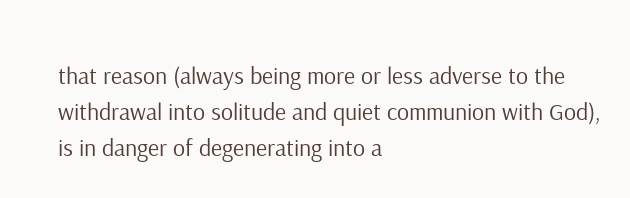that reason (always being more or less adverse to the withdrawal into solitude and quiet communion with God), is in danger of degenerating into a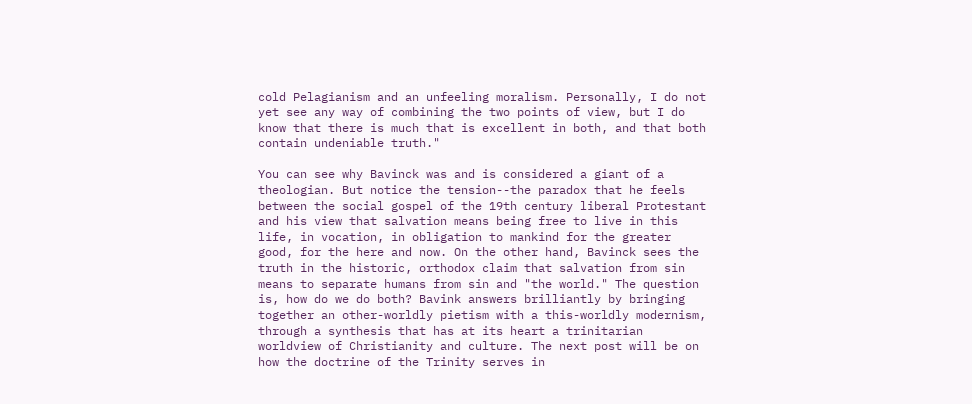cold Pelagianism and an unfeeling moralism. Personally, I do not yet see any way of combining the two points of view, but I do know that there is much that is excellent in both, and that both contain undeniable truth."

You can see why Bavinck was and is considered a giant of a theologian. But notice the tension--the paradox that he feels between the social gospel of the 19th century liberal Protestant and his view that salvation means being free to live in this life, in vocation, in obligation to mankind for the greater good, for the here and now. On the other hand, Bavinck sees the truth in the historic, orthodox claim that salvation from sin means to separate humans from sin and "the world." The question is, how do we do both? Bavink answers brilliantly by bringing together an other-worldly pietism with a this-worldly modernism, through a synthesis that has at its heart a trinitarian worldview of Christianity and culture. The next post will be on how the doctrine of the Trinity serves in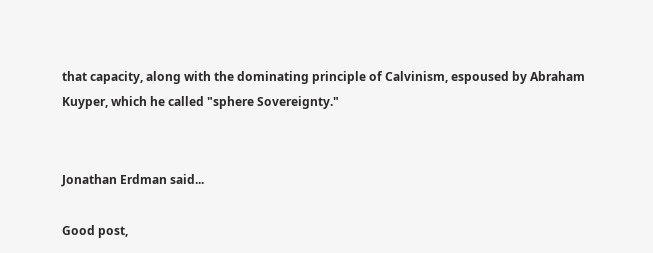that capacity, along with the dominating principle of Calvinism, espoused by Abraham Kuyper, which he called "sphere Sovereignty."


Jonathan Erdman said...

Good post,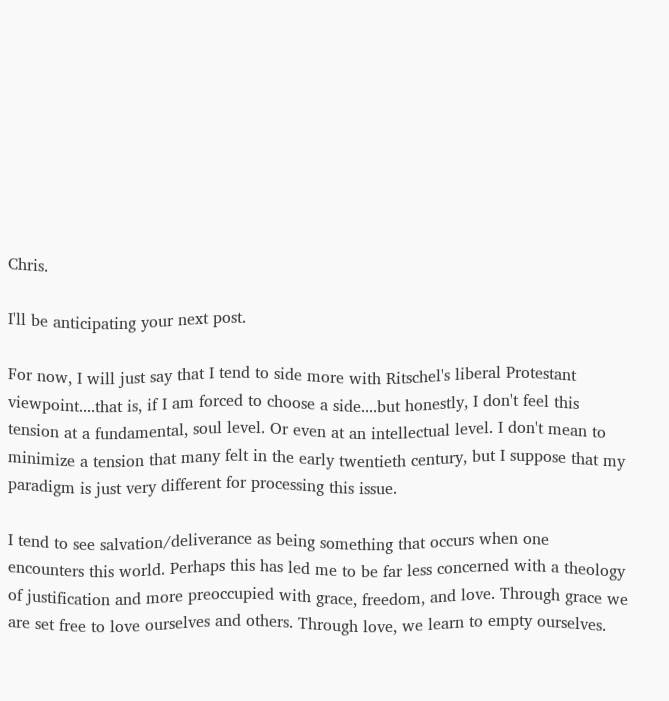Chris.

I'll be anticipating your next post.

For now, I will just say that I tend to side more with Ritschel's liberal Protestant viewpoint....that is, if I am forced to choose a side....but honestly, I don't feel this tension at a fundamental, soul level. Or even at an intellectual level. I don't mean to minimize a tension that many felt in the early twentieth century, but I suppose that my paradigm is just very different for processing this issue.

I tend to see salvation/deliverance as being something that occurs when one encounters this world. Perhaps this has led me to be far less concerned with a theology of justification and more preoccupied with grace, freedom, and love. Through grace we are set free to love ourselves and others. Through love, we learn to empty ourselves.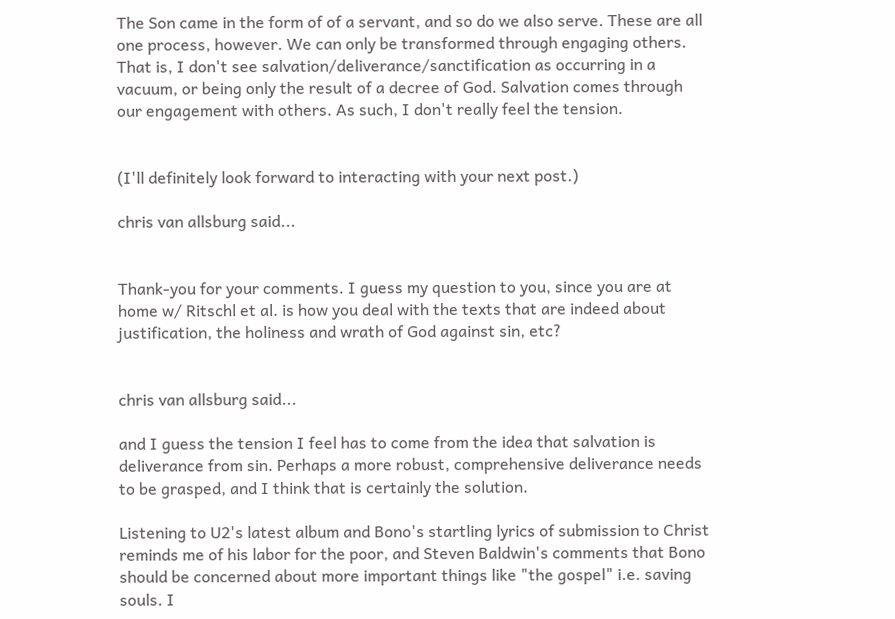The Son came in the form of of a servant, and so do we also serve. These are all one process, however. We can only be transformed through engaging others. That is, I don't see salvation/deliverance/sanctification as occurring in a vacuum, or being only the result of a decree of God. Salvation comes through our engagement with others. As such, I don't really feel the tension.


(I'll definitely look forward to interacting with your next post.)

chris van allsburg said...


Thank-you for your comments. I guess my question to you, since you are at home w/ Ritschl et al. is how you deal with the texts that are indeed about justification, the holiness and wrath of God against sin, etc?


chris van allsburg said...

and I guess the tension I feel has to come from the idea that salvation is deliverance from sin. Perhaps a more robust, comprehensive deliverance needs to be grasped, and I think that is certainly the solution.

Listening to U2's latest album and Bono's startling lyrics of submission to Christ reminds me of his labor for the poor, and Steven Baldwin's comments that Bono should be concerned about more important things like "the gospel" i.e. saving souls. I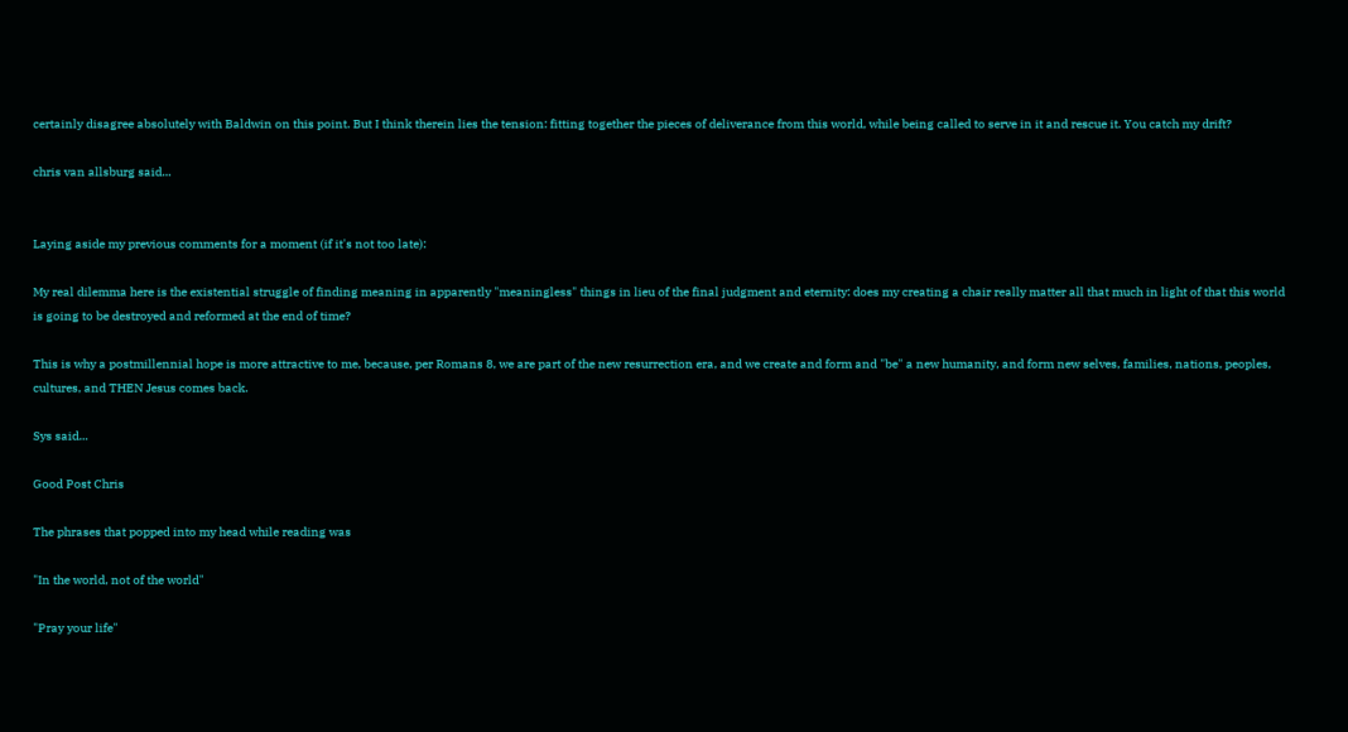certainly disagree absolutely with Baldwin on this point. But I think therein lies the tension: fitting together the pieces of deliverance from this world, while being called to serve in it and rescue it. You catch my drift?

chris van allsburg said...


Laying aside my previous comments for a moment (if it's not too late):

My real dilemma here is the existential struggle of finding meaning in apparently "meaningless" things in lieu of the final judgment and eternity: does my creating a chair really matter all that much in light of that this world is going to be destroyed and reformed at the end of time?

This is why a postmillennial hope is more attractive to me, because, per Romans 8, we are part of the new resurrection era, and we create and form and "be" a new humanity, and form new selves, families, nations, peoples, cultures, and THEN Jesus comes back.

Sys said...

Good Post Chris

The phrases that popped into my head while reading was

"In the world, not of the world"

"Pray your life"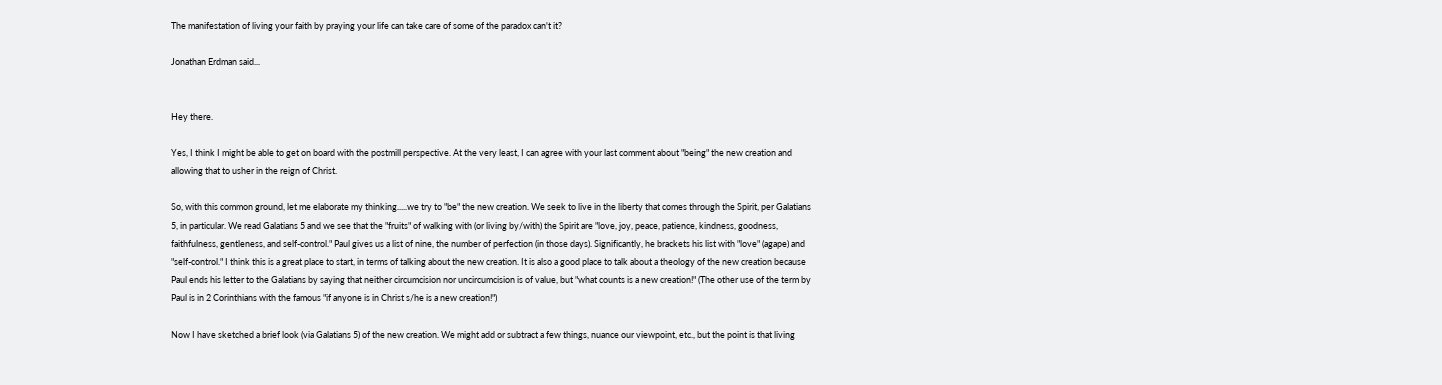The manifestation of living your faith by praying your life can take care of some of the paradox can't it?

Jonathan Erdman said...


Hey there.

Yes, I think I might be able to get on board with the postmill perspective. At the very least, I can agree with your last comment about "being" the new creation and allowing that to usher in the reign of Christ.

So, with this common ground, let me elaborate my thinking.....we try to "be" the new creation. We seek to live in the liberty that comes through the Spirit, per Galatians 5, in particular. We read Galatians 5 and we see that the "fruits" of walking with (or living by/with) the Spirit are "love, joy, peace, patience, kindness, goodness, faithfulness, gentleness, and self-control." Paul gives us a list of nine, the number of perfection (in those days). Significantly, he brackets his list with "love" (agape) and "self-control." I think this is a great place to start, in terms of talking about the new creation. It is also a good place to talk about a theology of the new creation because Paul ends his letter to the Galatians by saying that neither circumcision nor uncircumcision is of value, but "what counts is a new creation!" (The other use of the term by Paul is in 2 Corinthians with the famous "if anyone is in Christ s/he is a new creation!")

Now I have sketched a brief look (via Galatians 5) of the new creation. We might add or subtract a few things, nuance our viewpoint, etc., but the point is that living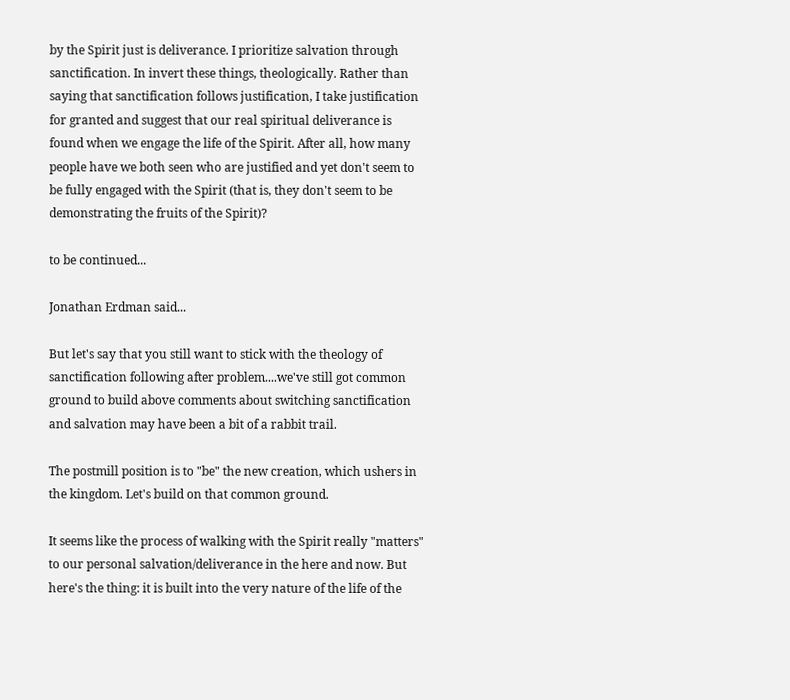by the Spirit just is deliverance. I prioritize salvation through sanctification. In invert these things, theologically. Rather than saying that sanctification follows justification, I take justification for granted and suggest that our real spiritual deliverance is found when we engage the life of the Spirit. After all, how many people have we both seen who are justified and yet don't seem to be fully engaged with the Spirit (that is, they don't seem to be demonstrating the fruits of the Spirit)?

to be continued...

Jonathan Erdman said...

But let's say that you still want to stick with the theology of sanctification following after problem....we've still got common ground to build above comments about switching sanctification and salvation may have been a bit of a rabbit trail.

The postmill position is to "be" the new creation, which ushers in the kingdom. Let's build on that common ground.

It seems like the process of walking with the Spirit really "matters" to our personal salvation/deliverance in the here and now. But here's the thing: it is built into the very nature of the life of the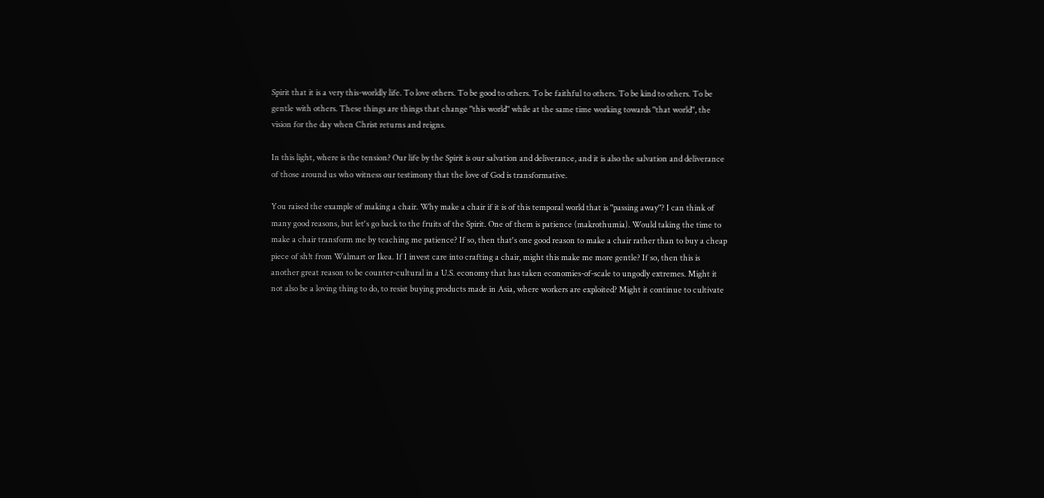Spirit that it is a very this-worldly life. To love others. To be good to others. To be faithful to others. To be kind to others. To be gentle with others. These things are things that change "this world" while at the same time working towards "that world", the vision for the day when Christ returns and reigns.

In this light, where is the tension? Our life by the Spirit is our salvation and deliverance, and it is also the salvation and deliverance of those around us who witness our testimony that the love of God is transformative.

You raised the example of making a chair. Why make a chair if it is of this temporal world that is "passing away"? I can think of many good reasons, but let's go back to the fruits of the Spirit. One of them is patience (makrothumia). Would taking the time to make a chair transform me by teaching me patience? If so, then that's one good reason to make a chair rather than to buy a cheap piece of sh!t from Walmart or Ikea. If I invest care into crafting a chair, might this make me more gentle? If so, then this is another great reason to be counter-cultural in a U.S. economy that has taken economies-of-scale to ungodly extremes. Might it not also be a loving thing to do, to resist buying products made in Asia, where workers are exploited? Might it continue to cultivate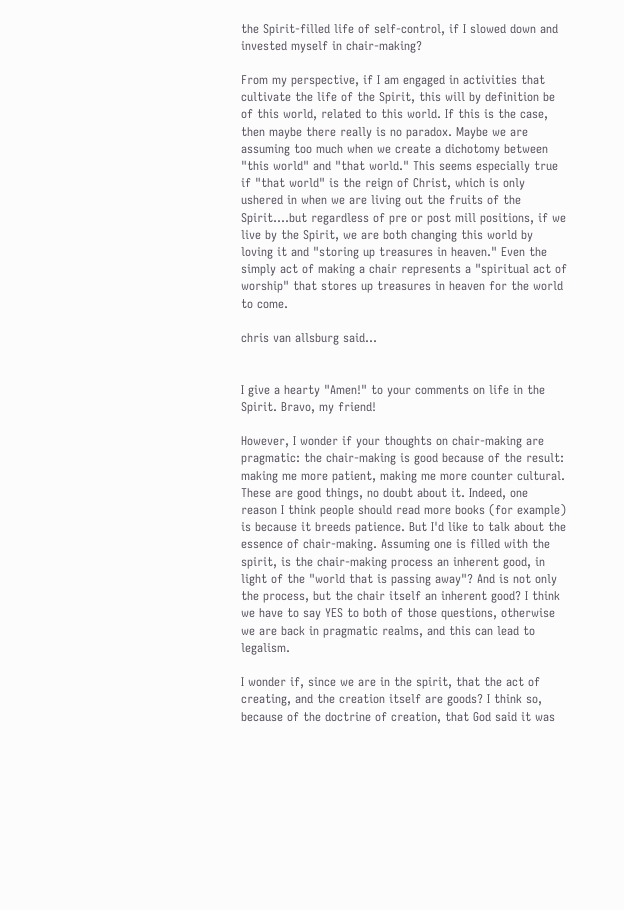the Spirit-filled life of self-control, if I slowed down and invested myself in chair-making?

From my perspective, if I am engaged in activities that cultivate the life of the Spirit, this will by definition be of this world, related to this world. If this is the case, then maybe there really is no paradox. Maybe we are assuming too much when we create a dichotomy between "this world" and "that world." This seems especially true if "that world" is the reign of Christ, which is only ushered in when we are living out the fruits of the Spirit....but regardless of pre or post mill positions, if we live by the Spirit, we are both changing this world by loving it and "storing up treasures in heaven." Even the simply act of making a chair represents a "spiritual act of worship" that stores up treasures in heaven for the world to come.

chris van allsburg said...


I give a hearty "Amen!" to your comments on life in the Spirit. Bravo, my friend!

However, I wonder if your thoughts on chair-making are pragmatic: the chair-making is good because of the result: making me more patient, making me more counter cultural. These are good things, no doubt about it. Indeed, one reason I think people should read more books (for example) is because it breeds patience. But I'd like to talk about the essence of chair-making. Assuming one is filled with the spirit, is the chair-making process an inherent good, in light of the "world that is passing away"? And is not only the process, but the chair itself an inherent good? I think we have to say YES to both of those questions, otherwise we are back in pragmatic realms, and this can lead to legalism.

I wonder if, since we are in the spirit, that the act of creating, and the creation itself are goods? I think so, because of the doctrine of creation, that God said it was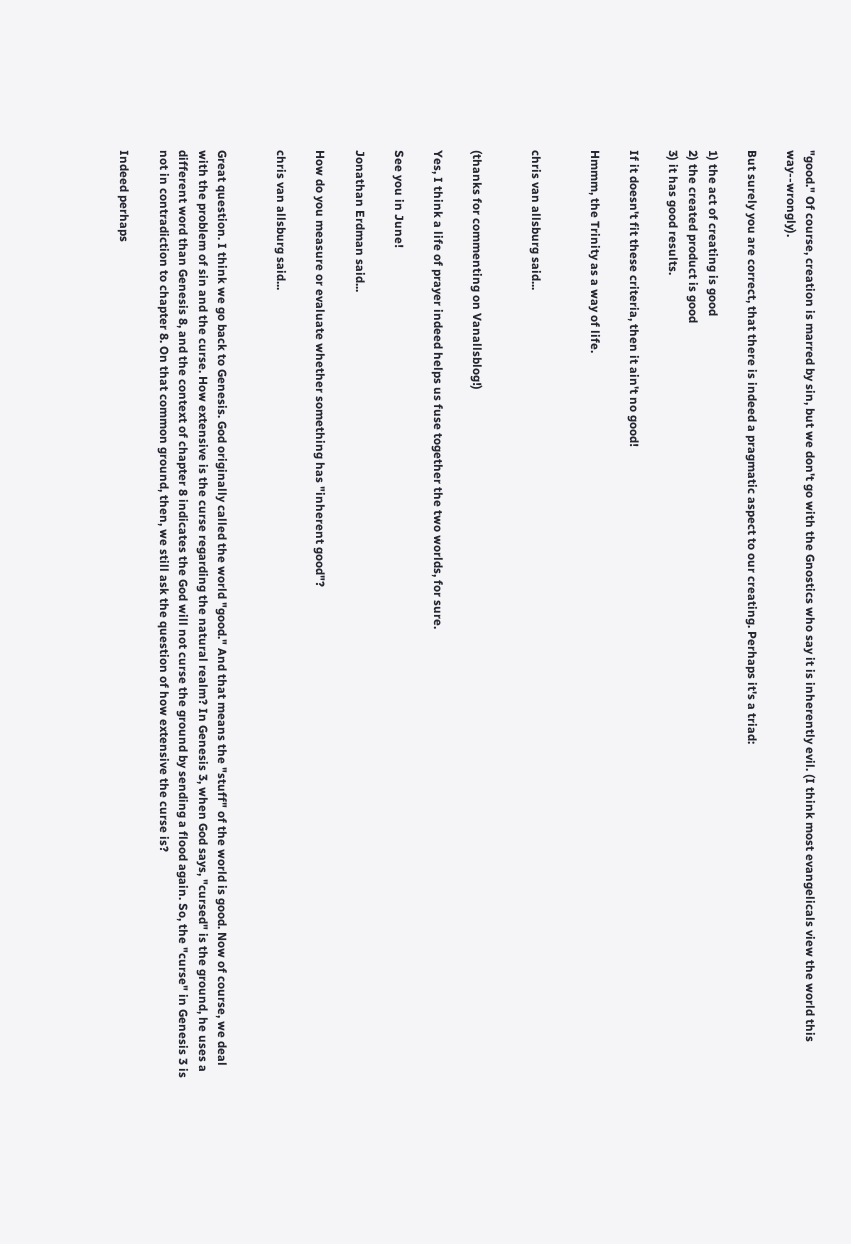"good." Of course, creation is marred by sin, but we don't go with the Gnostics who say it is inherently evil. (I think most evangelicals view the world this way--wrongly).

But surely you are correct, that there is indeed a pragmatic aspect to our creating. Perhaps it's a triad:

1) the act of creating is good
2) the created product is good
3) it has good results.

If it doesn't fit these criteria, then it ain't no good!

Hmmm, the Trinity as a way of life.


chris van allsburg said...


(thanks for commenting on Vanallsblog!)

Yes, I think a life of prayer indeed helps us fuse together the two worlds, for sure.

See you in June!

Jonathan Erdman said...

How do you measure or evaluate whether something has "inherent good"?

chris van allsburg said...


Great question. I think we go back to Genesis. God originally called the world "good." And that means the "stuff" of the world is good. Now of course, we deal with the problem of sin and the curse. How extensive is the curse regarding the natural realm? In Genesis 3, when God says, "cursed" is the ground, he uses a different word than Genesis 8, and the context of chapter 8 indicates the God will not curse the ground by sending a flood again. So, the "curse" in Genesis 3 is not in contradiction to chapter 8. On that common ground, then, we still ask the question of how extensive the curse is?

Indeed perhaps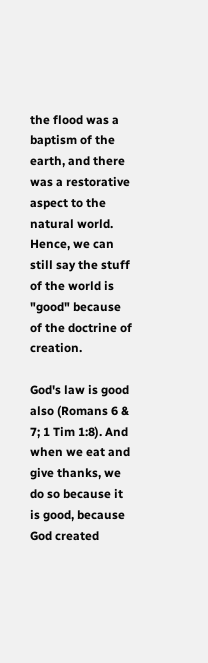the flood was a baptism of the earth, and there was a restorative aspect to the natural world. Hence, we can still say the stuff of the world is "good" because of the doctrine of creation.

God's law is good also (Romans 6 & 7; 1 Tim 1:8). And when we eat and give thanks, we do so because it is good, because God created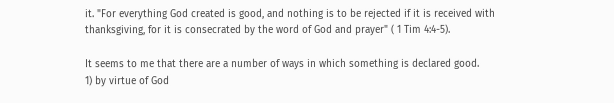it. "For everything God created is good, and nothing is to be rejected if it is received with thanksgiving, for it is consecrated by the word of God and prayer" ( 1 Tim 4:4-5).

It seems to me that there are a number of ways in which something is declared good.
1) by virtue of God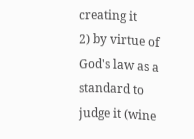creating it
2) by virtue of God's law as a standard to judge it (wine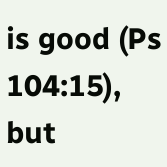is good (Ps 104:15), but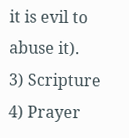it is evil to abuse it).
3) Scripture
4) Prayer